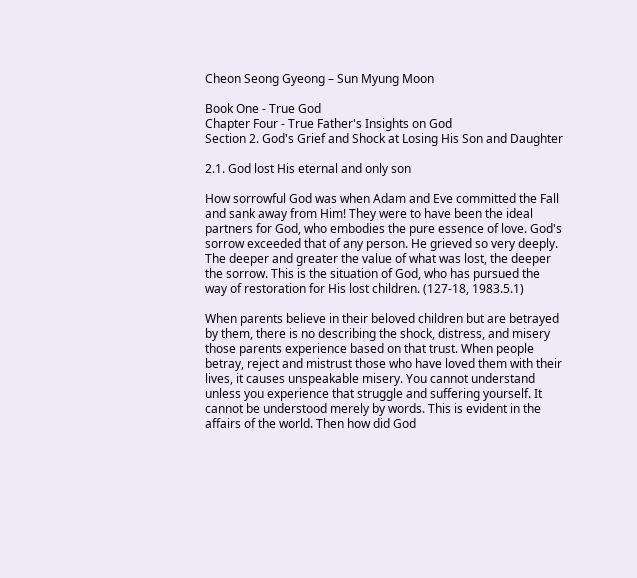Cheon Seong Gyeong – Sun Myung Moon

Book One - True God
Chapter Four - True Father's Insights on God
Section 2. God's Grief and Shock at Losing His Son and Daughter

2.1. God lost His eternal and only son

How sorrowful God was when Adam and Eve committed the Fall and sank away from Him! They were to have been the ideal partners for God, who embodies the pure essence of love. God's sorrow exceeded that of any person. He grieved so very deeply. The deeper and greater the value of what was lost, the deeper the sorrow. This is the situation of God, who has pursued the way of restoration for His lost children. (127-18, 1983.5.1)

When parents believe in their beloved children but are betrayed by them, there is no describing the shock, distress, and misery those parents experience based on that trust. When people betray, reject and mistrust those who have loved them with their lives, it causes unspeakable misery. You cannot understand unless you experience that struggle and suffering yourself. It cannot be understood merely by words. This is evident in the affairs of the world. Then how did God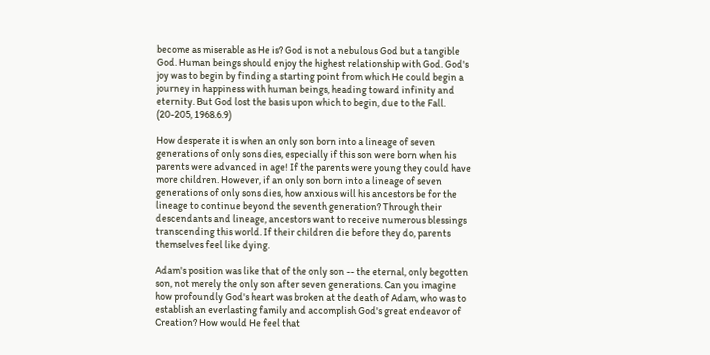become as miserable as He is? God is not a nebulous God but a tangible God. Human beings should enjoy the highest relationship with God. God's joy was to begin by finding a starting point from which He could begin a journey in happiness with human beings, heading toward infinity and eternity. But God lost the basis upon which to begin, due to the Fall. (20-205, 1968.6.9)

How desperate it is when an only son born into a lineage of seven generations of only sons dies, especially if this son were born when his parents were advanced in age! If the parents were young they could have more children. However, if an only son born into a lineage of seven generations of only sons dies, how anxious will his ancestors be for the lineage to continue beyond the seventh generation? Through their descendants and lineage, ancestors want to receive numerous blessings transcending this world. If their children die before they do, parents themselves feel like dying.

Adam's position was like that of the only son -- the eternal, only begotten son, not merely the only son after seven generations. Can you imagine how profoundly God's heart was broken at the death of Adam, who was to establish an everlasting family and accomplish God's great endeavor of Creation? How would He feel that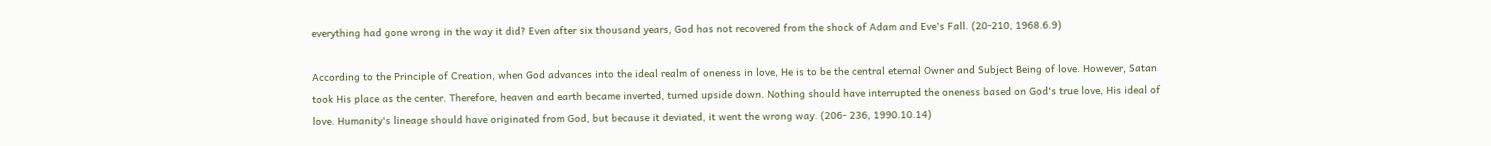everything had gone wrong in the way it did? Even after six thousand years, God has not recovered from the shock of Adam and Eve's Fall. (20-210, 1968.6.9)

According to the Principle of Creation, when God advances into the ideal realm of oneness in love, He is to be the central eternal Owner and Subject Being of love. However, Satan took His place as the center. Therefore, heaven and earth became inverted, turned upside down. Nothing should have interrupted the oneness based on God's true love, His ideal of love. Humanity's lineage should have originated from God, but because it deviated, it went the wrong way. (206- 236, 1990.10.14)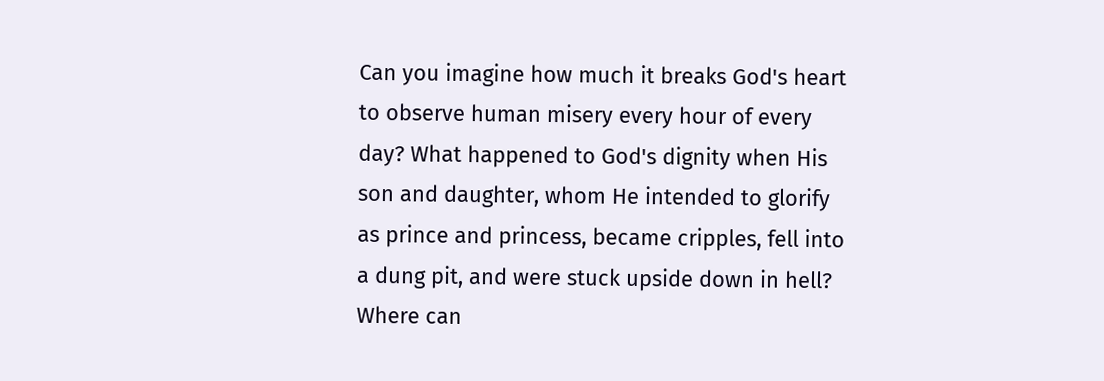Can you imagine how much it breaks God's heart to observe human misery every hour of every day? What happened to God's dignity when His son and daughter, whom He intended to glorify as prince and princess, became cripples, fell into a dung pit, and were stuck upside down in hell? Where can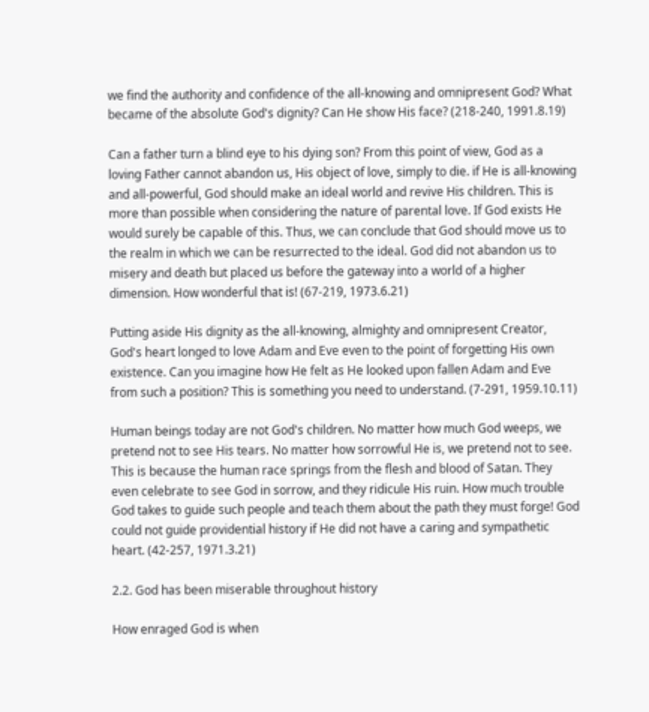we find the authority and confidence of the all-knowing and omnipresent God? What became of the absolute God's dignity? Can He show His face? (218-240, 1991.8.19)

Can a father turn a blind eye to his dying son? From this point of view, God as a loving Father cannot abandon us, His object of love, simply to die. if He is all-knowing and all-powerful, God should make an ideal world and revive His children. This is more than possible when considering the nature of parental love. If God exists He would surely be capable of this. Thus, we can conclude that God should move us to the realm in which we can be resurrected to the ideal. God did not abandon us to misery and death but placed us before the gateway into a world of a higher dimension. How wonderful that is! (67-219, 1973.6.21)

Putting aside His dignity as the all-knowing, almighty and omnipresent Creator, God's heart longed to love Adam and Eve even to the point of forgetting His own existence. Can you imagine how He felt as He looked upon fallen Adam and Eve from such a position? This is something you need to understand. (7-291, 1959.10.11)

Human beings today are not God's children. No matter how much God weeps, we pretend not to see His tears. No matter how sorrowful He is, we pretend not to see. This is because the human race springs from the flesh and blood of Satan. They even celebrate to see God in sorrow, and they ridicule His ruin. How much trouble God takes to guide such people and teach them about the path they must forge! God could not guide providential history if He did not have a caring and sympathetic heart. (42-257, 1971.3.21)

2.2. God has been miserable throughout history

How enraged God is when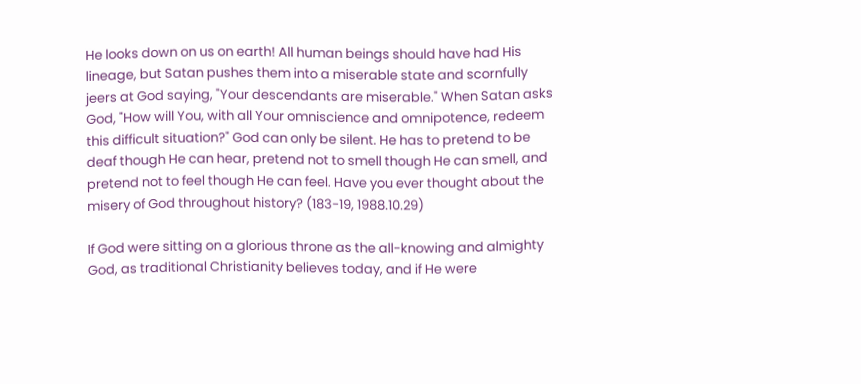He looks down on us on earth! All human beings should have had His lineage, but Satan pushes them into a miserable state and scornfully jeers at God saying, "Your descendants are miserable." When Satan asks God, "How will You, with all Your omniscience and omnipotence, redeem this difficult situation?" God can only be silent. He has to pretend to be deaf though He can hear, pretend not to smell though He can smell, and pretend not to feel though He can feel. Have you ever thought about the misery of God throughout history? (183-19, 1988.10.29)

If God were sitting on a glorious throne as the all-knowing and almighty God, as traditional Christianity believes today, and if He were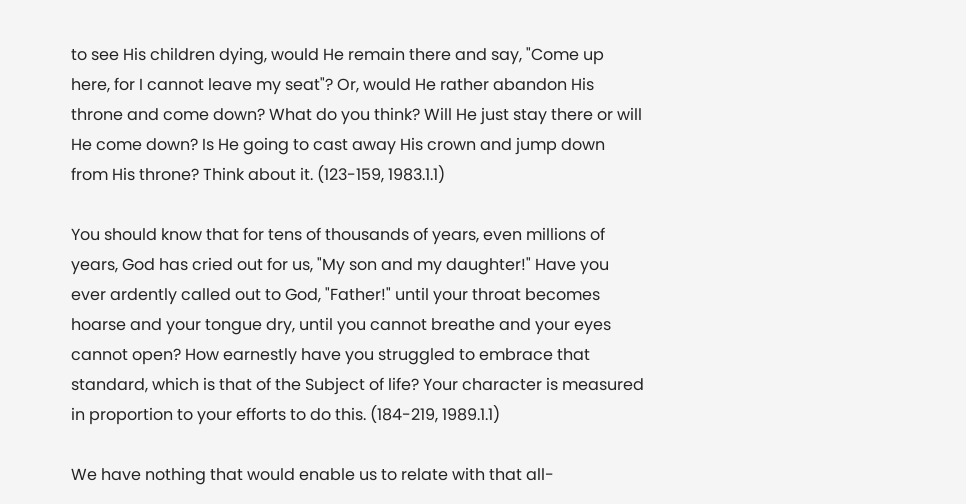to see His children dying, would He remain there and say, "Come up here, for I cannot leave my seat"? Or, would He rather abandon His throne and come down? What do you think? Will He just stay there or will He come down? Is He going to cast away His crown and jump down from His throne? Think about it. (123-159, 1983.1.1)

You should know that for tens of thousands of years, even millions of years, God has cried out for us, "My son and my daughter!" Have you ever ardently called out to God, "Father!" until your throat becomes hoarse and your tongue dry, until you cannot breathe and your eyes cannot open? How earnestly have you struggled to embrace that standard, which is that of the Subject of life? Your character is measured in proportion to your efforts to do this. (184-219, 1989.1.1)

We have nothing that would enable us to relate with that all-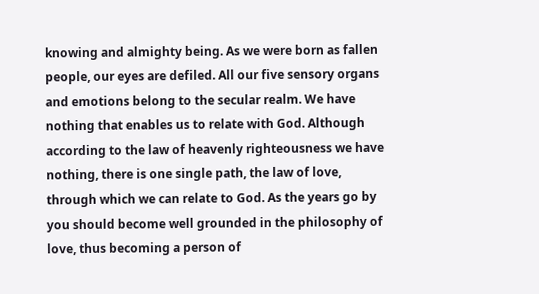knowing and almighty being. As we were born as fallen people, our eyes are defiled. All our five sensory organs and emotions belong to the secular realm. We have nothing that enables us to relate with God. Although according to the law of heavenly righteousness we have nothing, there is one single path, the law of love, through which we can relate to God. As the years go by you should become well grounded in the philosophy of love, thus becoming a person of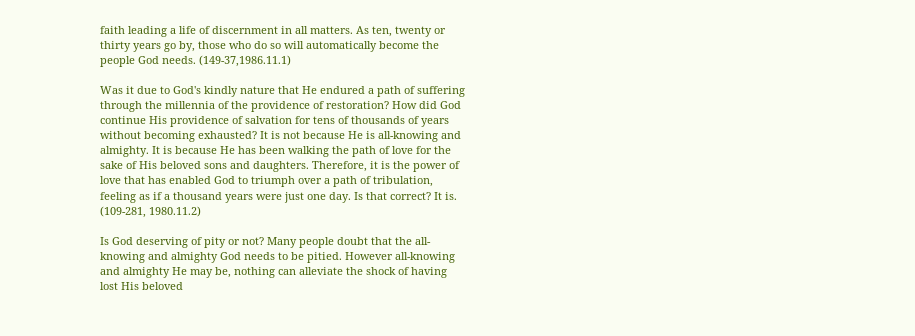faith leading a life of discernment in all matters. As ten, twenty or thirty years go by, those who do so will automatically become the people God needs. (149-37,1986.11.1)

Was it due to God's kindly nature that He endured a path of suffering through the millennia of the providence of restoration? How did God continue His providence of salvation for tens of thousands of years without becoming exhausted? It is not because He is all-knowing and almighty. It is because He has been walking the path of love for the sake of His beloved sons and daughters. Therefore, it is the power of love that has enabled God to triumph over a path of tribulation, feeling as if a thousand years were just one day. Is that correct? It is. (109-281, 1980.11.2)

Is God deserving of pity or not? Many people doubt that the all-knowing and almighty God needs to be pitied. However all-knowing and almighty He may be, nothing can alleviate the shock of having lost His beloved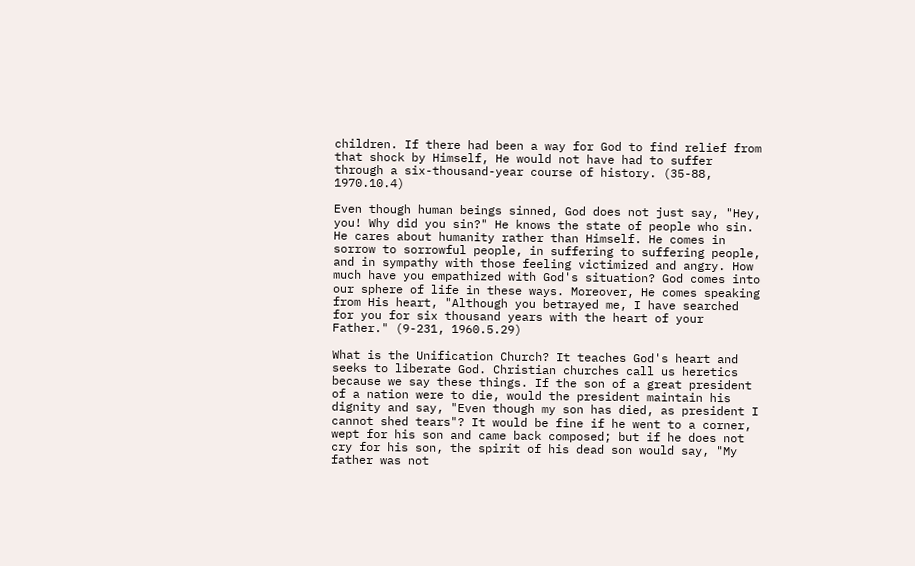children. If there had been a way for God to find relief from that shock by Himself, He would not have had to suffer through a six-thousand-year course of history. (35-88, 1970.10.4)

Even though human beings sinned, God does not just say, "Hey, you! Why did you sin?" He knows the state of people who sin. He cares about humanity rather than Himself. He comes in sorrow to sorrowful people, in suffering to suffering people, and in sympathy with those feeling victimized and angry. How much have you empathized with God's situation? God comes into our sphere of life in these ways. Moreover, He comes speaking from His heart, "Although you betrayed me, I have searched for you for six thousand years with the heart of your Father." (9-231, 1960.5.29)

What is the Unification Church? It teaches God's heart and seeks to liberate God. Christian churches call us heretics because we say these things. If the son of a great president of a nation were to die, would the president maintain his dignity and say, "Even though my son has died, as president I cannot shed tears"? It would be fine if he went to a corner, wept for his son and came back composed; but if he does not cry for his son, the spirit of his dead son would say, "My father was not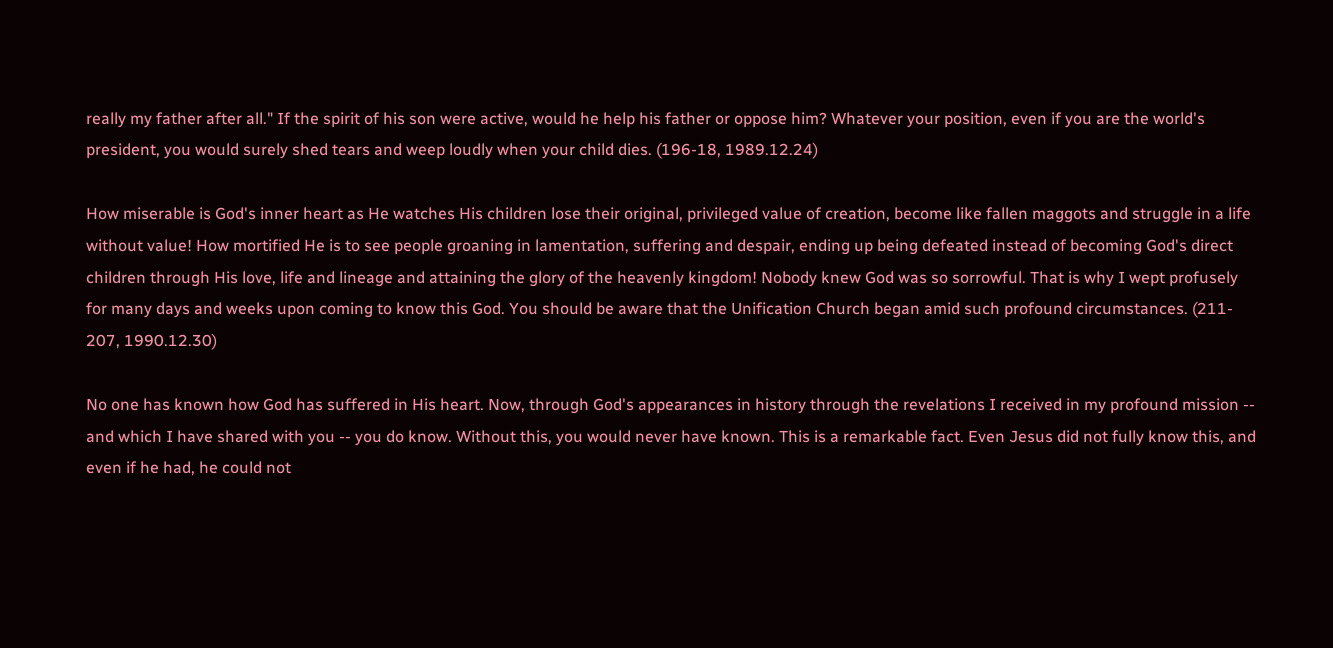really my father after all." If the spirit of his son were active, would he help his father or oppose him? Whatever your position, even if you are the world's president, you would surely shed tears and weep loudly when your child dies. (196-18, 1989.12.24)

How miserable is God's inner heart as He watches His children lose their original, privileged value of creation, become like fallen maggots and struggle in a life without value! How mortified He is to see people groaning in lamentation, suffering and despair, ending up being defeated instead of becoming God's direct children through His love, life and lineage and attaining the glory of the heavenly kingdom! Nobody knew God was so sorrowful. That is why I wept profusely for many days and weeks upon coming to know this God. You should be aware that the Unification Church began amid such profound circumstances. (211- 207, 1990.12.30)

No one has known how God has suffered in His heart. Now, through God's appearances in history through the revelations I received in my profound mission -- and which I have shared with you -- you do know. Without this, you would never have known. This is a remarkable fact. Even Jesus did not fully know this, and even if he had, he could not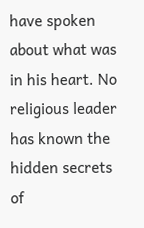have spoken about what was in his heart. No religious leader has known the hidden secrets of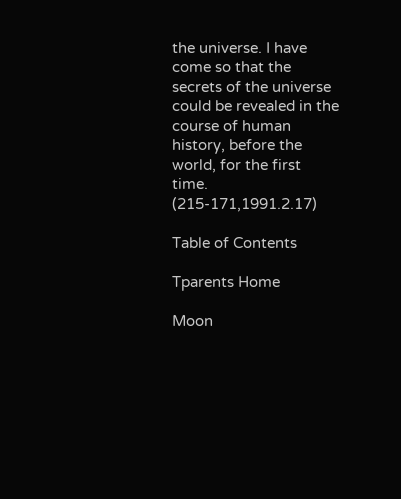the universe. I have come so that the secrets of the universe could be revealed in the course of human history, before the world, for the first time. (215-171,1991.2.17)

Table of Contents

Tparents Home

Moon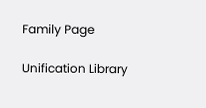Family Page

Unification Library